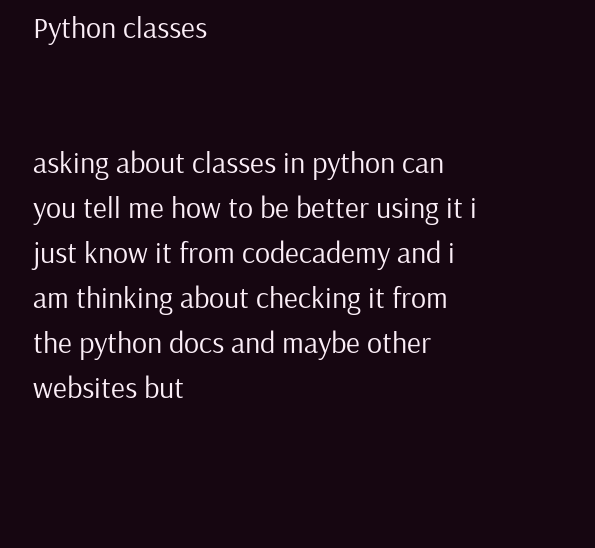Python classes


asking about classes in python can you tell me how to be better using it i just know it from codecademy and i am thinking about checking it from the python docs and maybe other websites but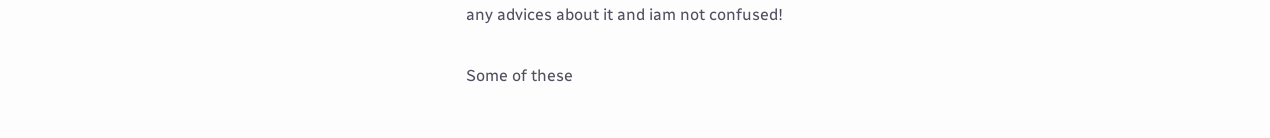any advices about it and iam not confused!

Some of these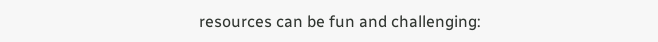resources can be fun and challenging: